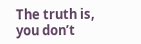The truth is, you don’t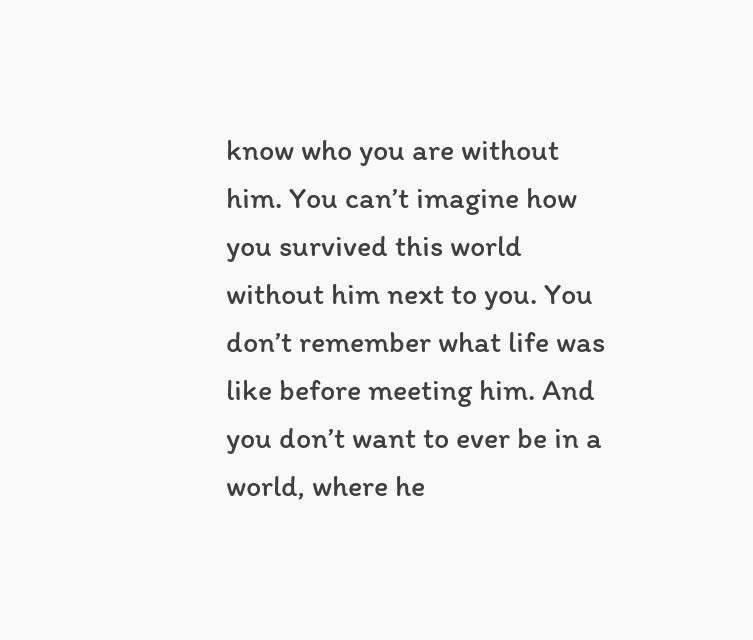know who you are without him. You can’t imagine how you survived this world without him next to you. You don’t remember what life was like before meeting him. And you don’t want to ever be in a world, where he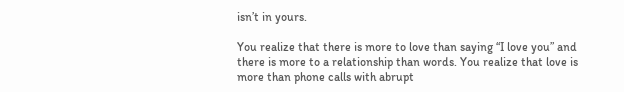isn’t in yours.

You realize that there is more to love than saying “I love you” and there is more to a relationship than words. You realize that love is more than phone calls with abrupt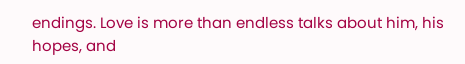endings. Love is more than endless talks about him, his hopes, and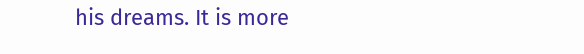his dreams. It is more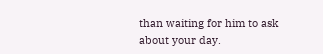than waiting for him to ask about your day.